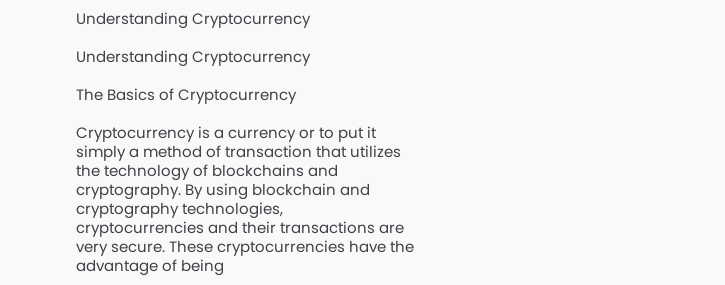Understanding Cryptocurrency

Understanding Cryptocurrency

The Basics of Cryptocurrency

Cryptocurrency is a currency or to put it simply a method of transaction that utilizes the technology of blockchains and cryptography. By using blockchain and cryptography technologies, cryptocurrencies and their transactions are very secure. These cryptocurrencies have the advantage of being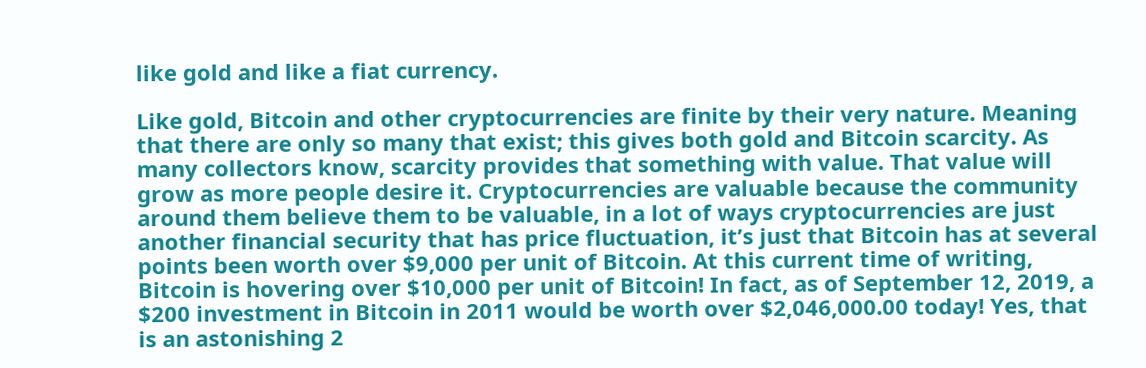like gold and like a fiat currency.

Like gold, Bitcoin and other cryptocurrencies are finite by their very nature. Meaning that there are only so many that exist; this gives both gold and Bitcoin scarcity. As many collectors know, scarcity provides that something with value. That value will grow as more people desire it. Cryptocurrencies are valuable because the community around them believe them to be valuable, in a lot of ways cryptocurrencies are just another financial security that has price fluctuation, it’s just that Bitcoin has at several points been worth over $9,000 per unit of Bitcoin. At this current time of writing, Bitcoin is hovering over $10,000 per unit of Bitcoin! In fact, as of September 12, 2019, a $200 investment in Bitcoin in 2011 would be worth over $2,046,000.00 today! Yes, that is an astonishing 2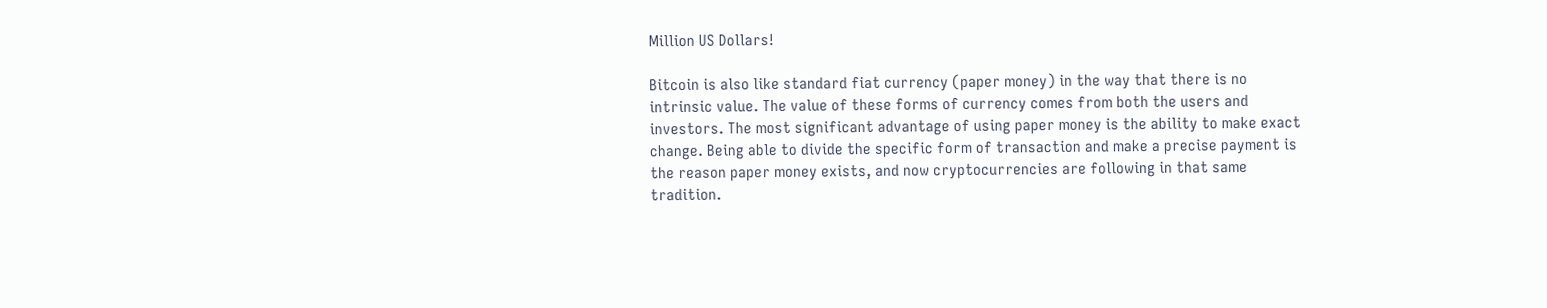Million US Dollars!

Bitcoin is also like standard fiat currency (paper money) in the way that there is no intrinsic value. The value of these forms of currency comes from both the users and investors. The most significant advantage of using paper money is the ability to make exact change. Being able to divide the specific form of transaction and make a precise payment is the reason paper money exists, and now cryptocurrencies are following in that same tradition.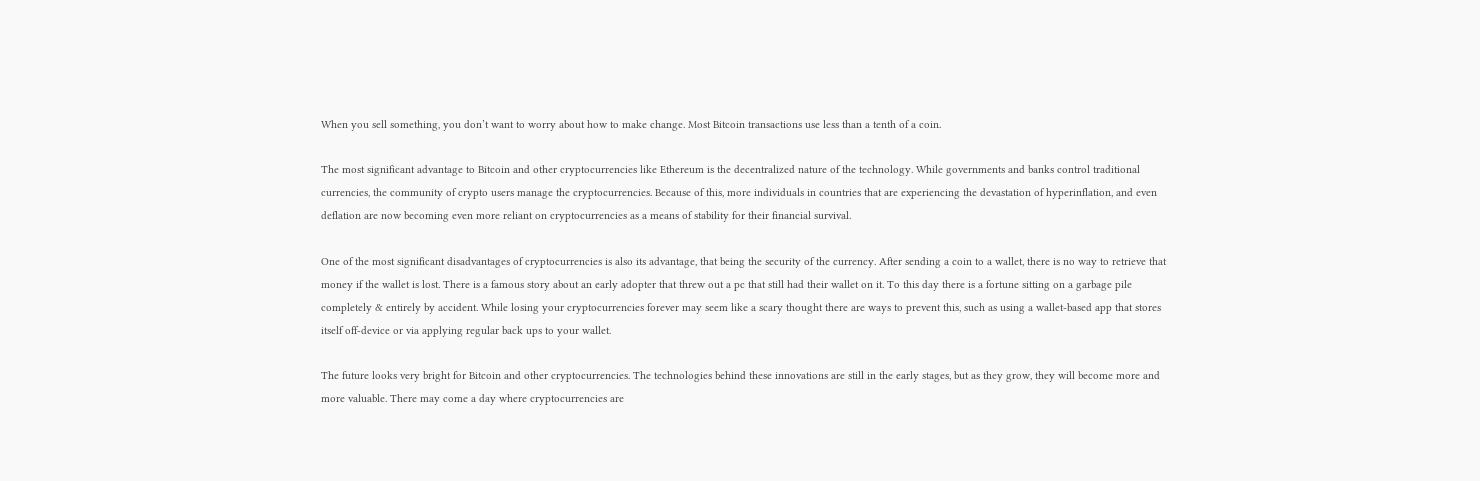When you sell something, you don’t want to worry about how to make change. Most Bitcoin transactions use less than a tenth of a coin.

The most significant advantage to Bitcoin and other cryptocurrencies like Ethereum is the decentralized nature of the technology. While governments and banks control traditional currencies, the community of crypto users manage the cryptocurrencies. Because of this, more individuals in countries that are experiencing the devastation of hyperinflation, and even deflation are now becoming even more reliant on cryptocurrencies as a means of stability for their financial survival.

One of the most significant disadvantages of cryptocurrencies is also its advantage, that being the security of the currency. After sending a coin to a wallet, there is no way to retrieve that money if the wallet is lost. There is a famous story about an early adopter that threw out a pc that still had their wallet on it. To this day there is a fortune sitting on a garbage pile completely & entirely by accident. While losing your cryptocurrencies forever may seem like a scary thought there are ways to prevent this, such as using a wallet-based app that stores itself off-device or via applying regular back ups to your wallet.

The future looks very bright for Bitcoin and other cryptocurrencies. The technologies behind these innovations are still in the early stages, but as they grow, they will become more and more valuable. There may come a day where cryptocurrencies are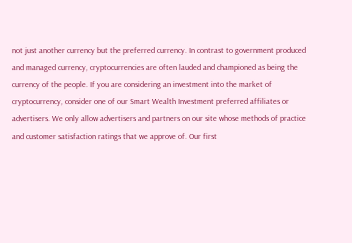not just another currency but the preferred currency. In contrast to government produced and managed currency, cryptocurrencies are often lauded and championed as being the currency of the people. If you are considering an investment into the market of cryptocurrency, consider one of our Smart Wealth Investment preferred affiliates or advertisers. We only allow advertisers and partners on our site whose methods of practice and customer satisfaction ratings that we approve of. Our first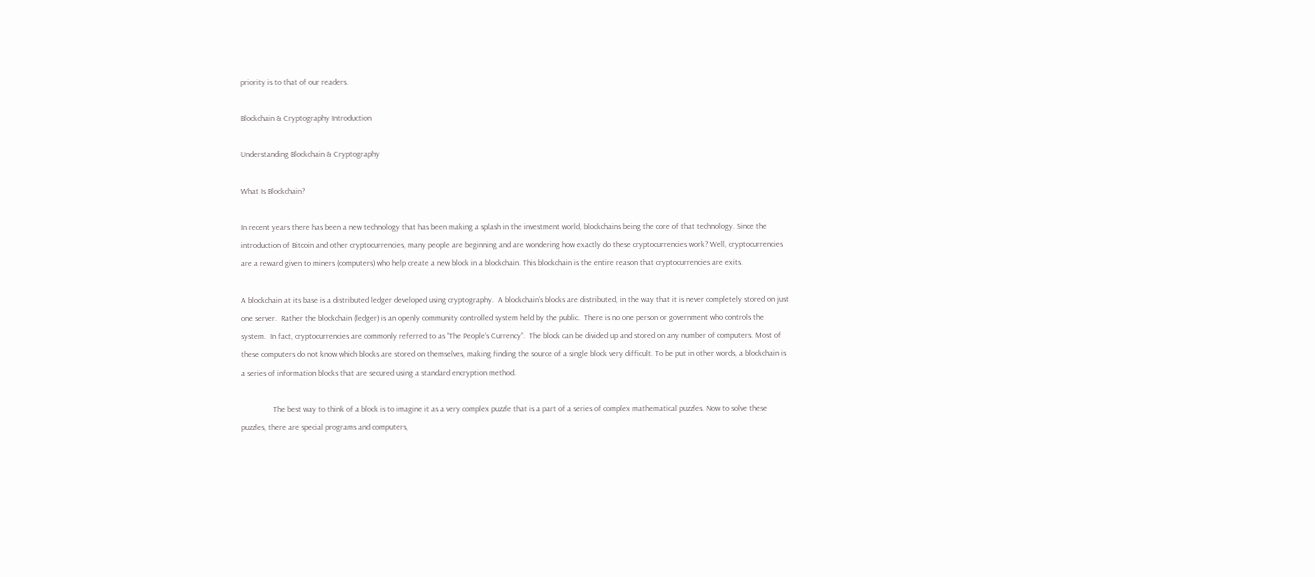priority is to that of our readers.

Blockchain & Cryptography Introduction

Understanding Blockchain & Cryptography

What Is Blockchain?

In recent years there has been a new technology that has been making a splash in the investment world, blockchains being the core of that technology. Since the introduction of Bitcoin and other cryptocurrencies, many people are beginning and are wondering how exactly do these cryptocurrencies work? Well, cryptocurrencies are a reward given to miners (computers) who help create a new block in a blockchain. This blockchain is the entire reason that cryptocurrencies are exits.

A blockchain at its base is a distributed ledger developed using cryptography.  A blockchain’s blocks are distributed, in the way that it is never completely stored on just one server.  Rather the blockchain (ledger) is an openly community controlled system held by the public.  There is no one person or government who controls the system.  In fact, cryptocurrencies are commonly referred to as “The People’s Currency”.  The block can be divided up and stored on any number of computers. Most of these computers do not know which blocks are stored on themselves, making finding the source of a single block very difficult. To be put in other words, a blockchain is a series of information blocks that are secured using a standard encryption method.

                The best way to think of a block is to imagine it as a very complex puzzle that is a part of a series of complex mathematical puzzles. Now to solve these puzzles, there are special programs and computers,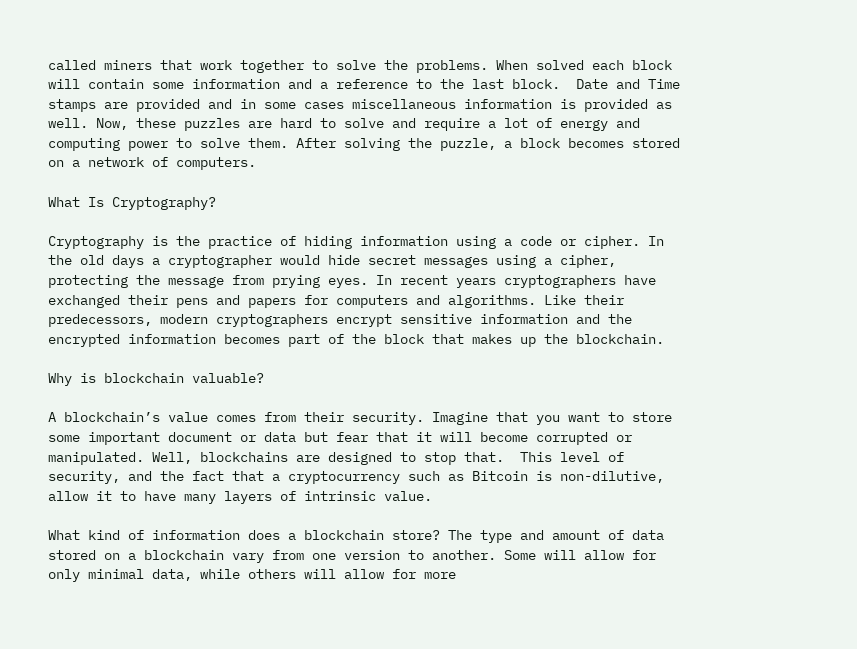called miners that work together to solve the problems. When solved each block will contain some information and a reference to the last block.  Date and Time stamps are provided and in some cases miscellaneous information is provided as well. Now, these puzzles are hard to solve and require a lot of energy and computing power to solve them. After solving the puzzle, a block becomes stored on a network of computers.

What Is Cryptography?

Cryptography is the practice of hiding information using a code or cipher. In the old days a cryptographer would hide secret messages using a cipher, protecting the message from prying eyes. In recent years cryptographers have exchanged their pens and papers for computers and algorithms. Like their predecessors, modern cryptographers encrypt sensitive information and the encrypted information becomes part of the block that makes up the blockchain.

Why is blockchain valuable?

A blockchain’s value comes from their security. Imagine that you want to store some important document or data but fear that it will become corrupted or manipulated. Well, blockchains are designed to stop that.  This level of security, and the fact that a cryptocurrency such as Bitcoin is non-dilutive, allow it to have many layers of intrinsic value.

What kind of information does a blockchain store? The type and amount of data stored on a blockchain vary from one version to another. Some will allow for only minimal data, while others will allow for more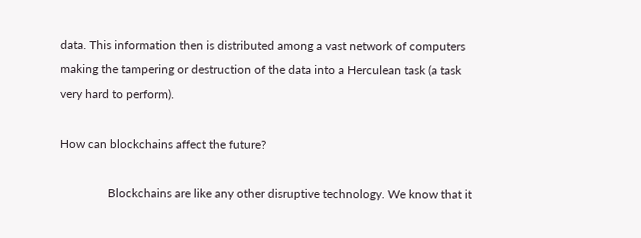data. This information then is distributed among a vast network of computers making the tampering or destruction of the data into a Herculean task (a task very hard to perform).

How can blockchains affect the future?

                Blockchains are like any other disruptive technology. We know that it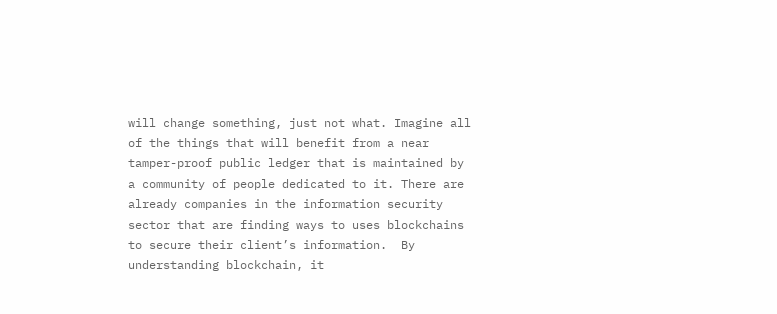will change something, just not what. Imagine all of the things that will benefit from a near tamper-proof public ledger that is maintained by a community of people dedicated to it. There are already companies in the information security sector that are finding ways to uses blockchains to secure their client’s information.  By understanding blockchain, it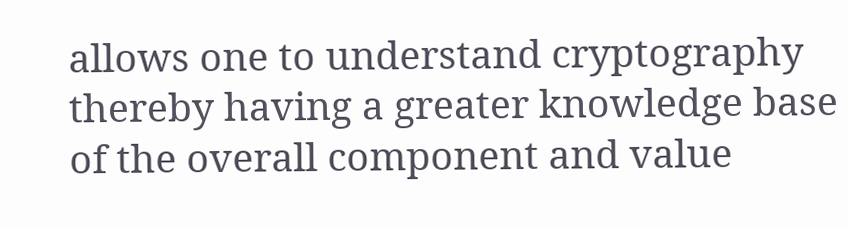allows one to understand cryptography thereby having a greater knowledge base of the overall component and value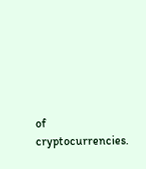of cryptocurrencies.